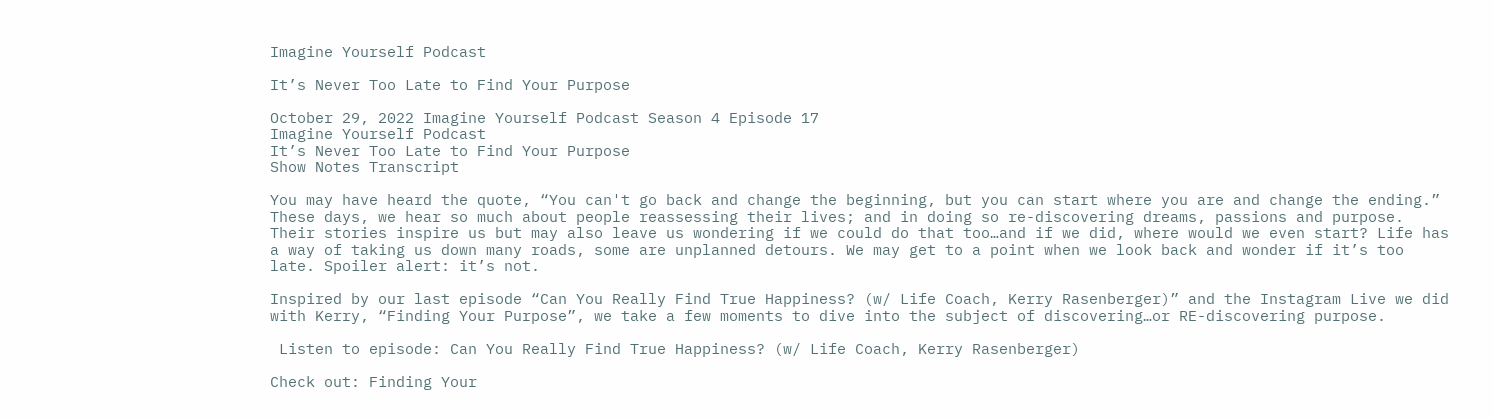Imagine Yourself Podcast

It’s Never Too Late to Find Your Purpose

October 29, 2022 Imagine Yourself Podcast Season 4 Episode 17
Imagine Yourself Podcast
It’s Never Too Late to Find Your Purpose
Show Notes Transcript

You may have heard the quote, “You can't go back and change the beginning, but you can start where you are and change the ending.” These days, we hear so much about people reassessing their lives; and in doing so re-discovering dreams, passions and purpose. Their stories inspire us but may also leave us wondering if we could do that too…and if we did, where would we even start? Life has a way of taking us down many roads, some are unplanned detours. We may get to a point when we look back and wonder if it’s too late. Spoiler alert: it’s not.

Inspired by our last episode “Can You Really Find True Happiness? (w/ Life Coach, Kerry Rasenberger)” and the Instagram Live we did with Kerry, “Finding Your Purpose”, we take a few moments to dive into the subject of discovering…or RE-discovering purpose.

 Listen to episode: Can You Really Find True Happiness? (w/ Life Coach, Kerry Rasenberger)

Check out: Finding Your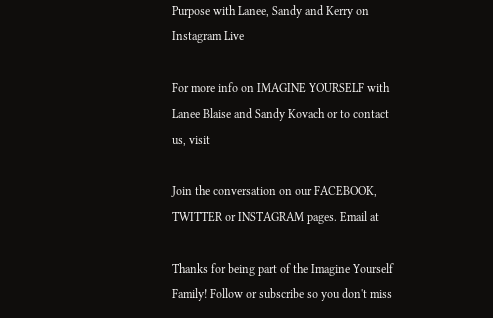Purpose with Lanee, Sandy and Kerry on Instagram Live

For more info on IMAGINE YOURSELF with Lanee Blaise and Sandy Kovach or to contact us, visit

Join the conversation on our FACEBOOK, TWITTER or INSTAGRAM pages. Email at

Thanks for being part of the Imagine Yourself Family! Follow or subscribe so you don't miss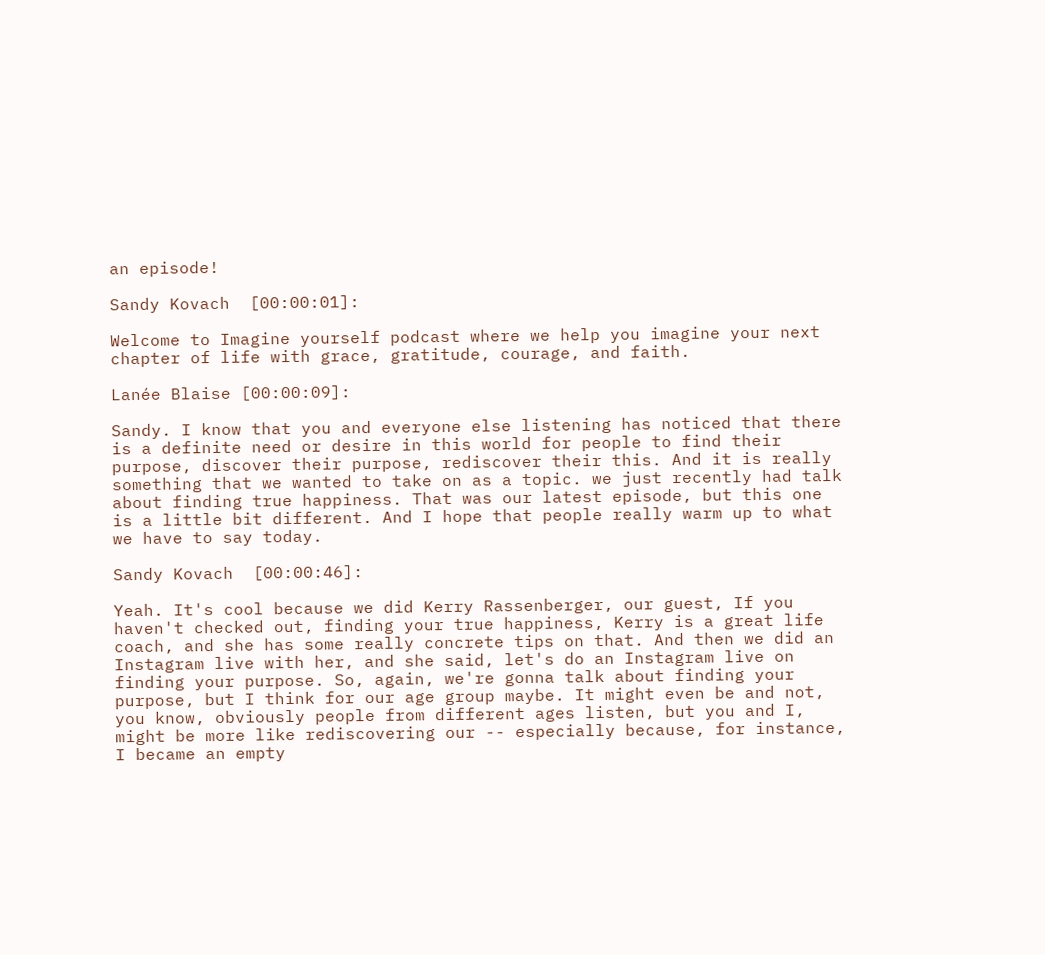an episode!

Sandy Kovach  [00:00:01]:

Welcome to Imagine yourself podcast where we help you imagine your next chapter of life with grace, gratitude, courage, and faith.

Lanée Blaise [00:00:09]:

Sandy. I know that you and everyone else listening has noticed that there is a definite need or desire in this world for people to find their purpose, discover their purpose, rediscover their this. And it is really something that we wanted to take on as a topic. we just recently had talk about finding true happiness. That was our latest episode, but this one is a little bit different. And I hope that people really warm up to what we have to say today.

Sandy Kovach  [00:00:46]:

Yeah. It's cool because we did Kerry Rassenberger, our guest, If you haven't checked out, finding your true happiness, Kerry is a great life coach, and she has some really concrete tips on that. And then we did an Instagram live with her, and she said, let's do an Instagram live on finding your purpose. So, again, we're gonna talk about finding your purpose, but I think for our age group maybe. It might even be and not, you know, obviously people from different ages listen, but you and I, might be more like rediscovering our -- especially because, for instance, I became an empty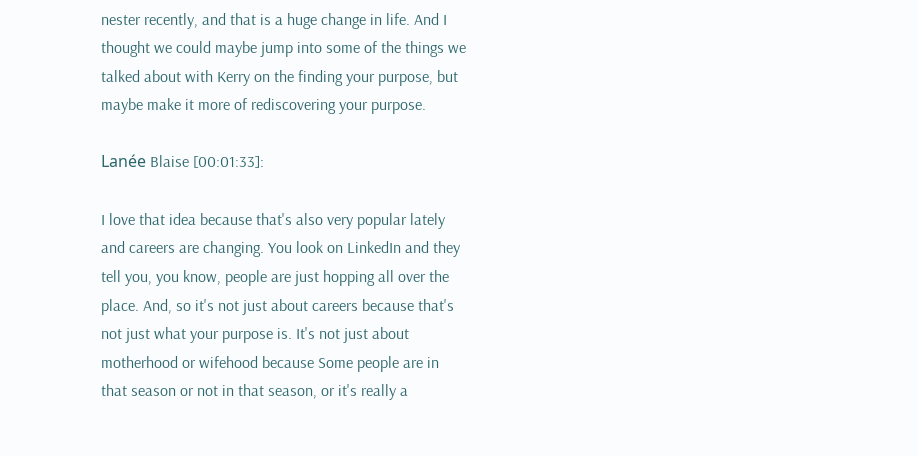nester recently, and that is a huge change in life. And I thought we could maybe jump into some of the things we talked about with Kerry on the finding your purpose, but maybe make it more of rediscovering your purpose.

Lanée Blaise [00:01:33]:

I love that idea because that's also very popular lately and careers are changing. You look on LinkedIn and they tell you, you know, people are just hopping all over the place. And, so it's not just about careers because that's not just what your purpose is. It's not just about motherhood or wifehood because Some people are in that season or not in that season, or it's really a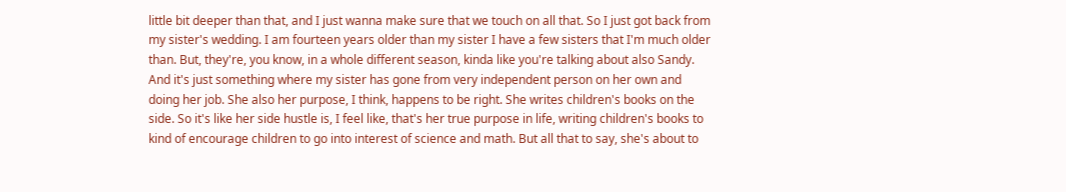little bit deeper than that, and I just wanna make sure that we touch on all that. So I just got back from my sister's wedding. I am fourteen years older than my sister I have a few sisters that I'm much older than. But, they're, you know, in a whole different season, kinda like you're talking about also Sandy. And it's just something where my sister has gone from very independent person on her own and doing her job. She also her purpose, I think, happens to be right. She writes children's books on the side. So it's like her side hustle is, I feel like, that's her true purpose in life, writing children's books to kind of encourage children to go into interest of science and math. But all that to say, she's about to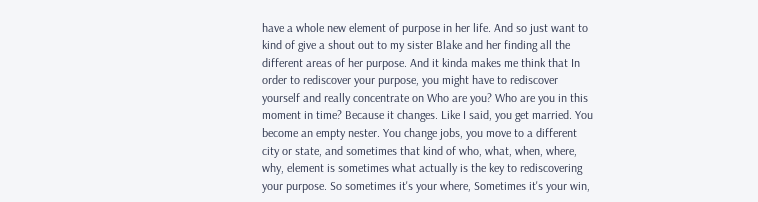have a whole new element of purpose in her life. And so just want to kind of give a shout out to my sister Blake and her finding all the different areas of her purpose. And it kinda makes me think that In order to rediscover your purpose, you might have to rediscover yourself and really concentrate on Who are you? Who are you in this moment in time? Because it changes. Like I said, you get married. You become an empty nester. You change jobs, you move to a different city or state, and sometimes that kind of who, what, when, where, why, element is sometimes what actually is the key to rediscovering your purpose. So sometimes it's your where, Sometimes it's your win,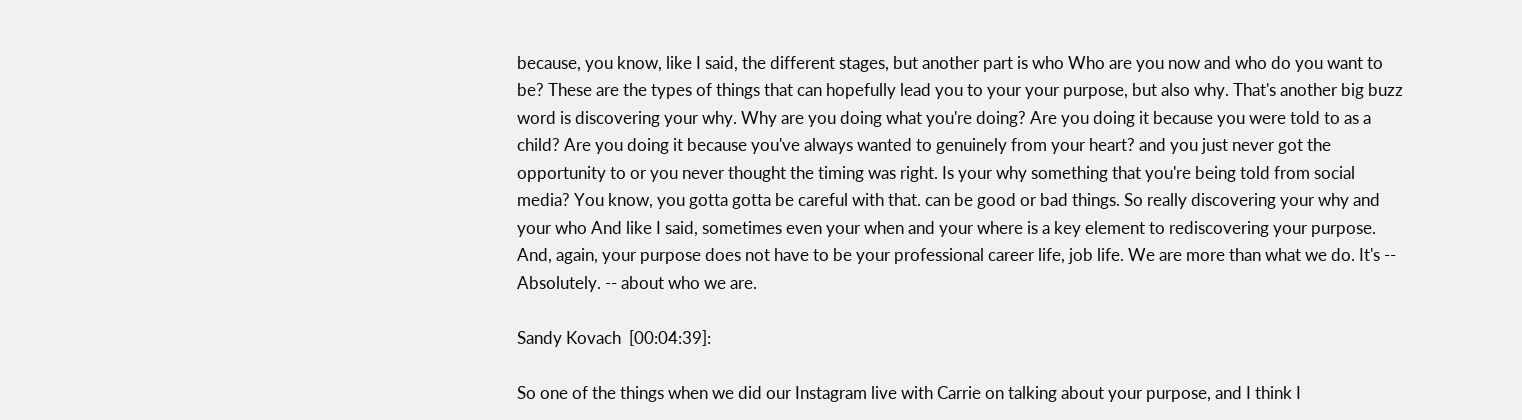because, you know, like I said, the different stages, but another part is who Who are you now and who do you want to be? These are the types of things that can hopefully lead you to your your purpose, but also why. That's another big buzz word is discovering your why. Why are you doing what you're doing? Are you doing it because you were told to as a child? Are you doing it because you've always wanted to genuinely from your heart? and you just never got the opportunity to or you never thought the timing was right. Is your why something that you're being told from social media? You know, you gotta gotta be careful with that. can be good or bad things. So really discovering your why and your who And like I said, sometimes even your when and your where is a key element to rediscovering your purpose. And, again, your purpose does not have to be your professional career life, job life. We are more than what we do. It's -- Absolutely. -- about who we are.

Sandy Kovach  [00:04:39]:

So one of the things when we did our Instagram live with Carrie on talking about your purpose, and I think I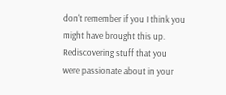don't remember if you I think you might have brought this up. Rediscovering stuff that you were passionate about in your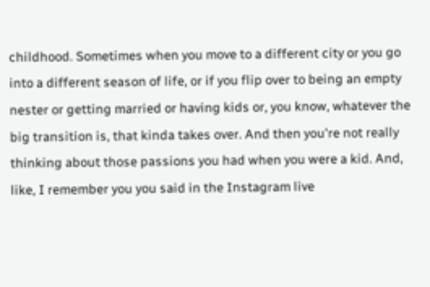childhood. Sometimes when you move to a different city or you go into a different season of life, or if you flip over to being an empty nester or getting married or having kids or, you know, whatever the big transition is, that kinda takes over. And then you're not really thinking about those passions you had when you were a kid. And, like, I remember you you said in the Instagram live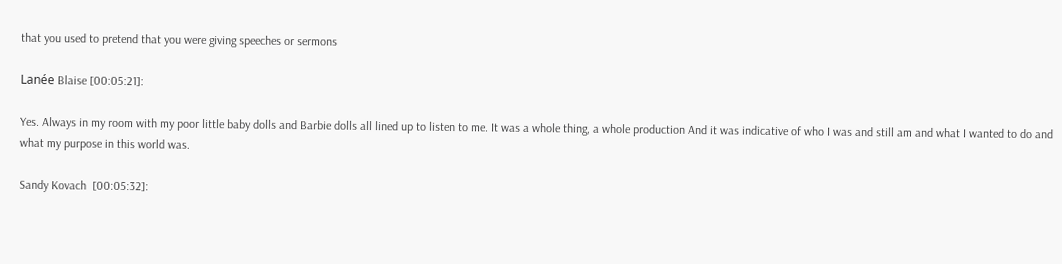that you used to pretend that you were giving speeches or sermons

Lanée Blaise [00:05:21]:

Yes. Always in my room with my poor little baby dolls and Barbie dolls all lined up to listen to me. It was a whole thing, a whole production And it was indicative of who I was and still am and what I wanted to do and what my purpose in this world was.

Sandy Kovach  [00:05:32]: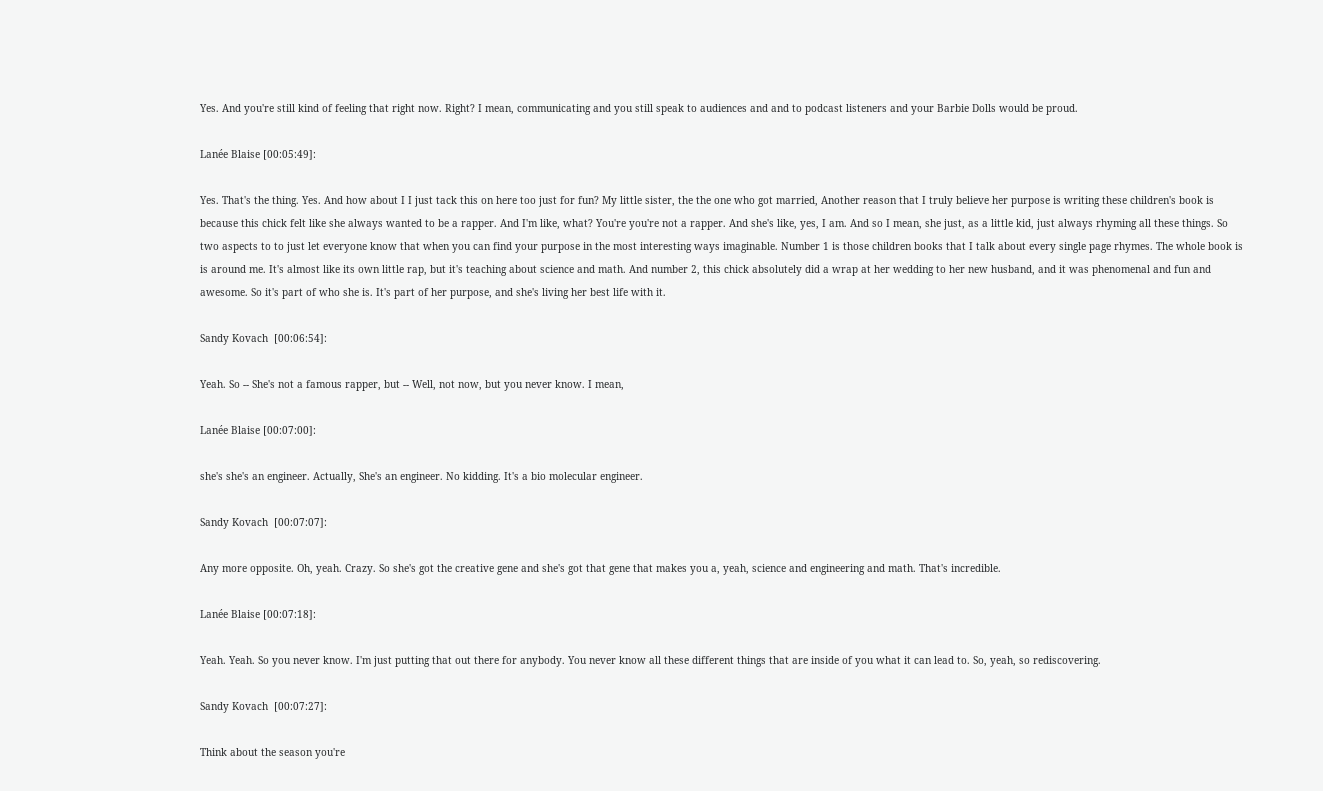Yes. And you're still kind of feeling that right now. Right? I mean, communicating and you still speak to audiences and and to podcast listeners and your Barbie Dolls would be proud.

Lanée Blaise [00:05:49]:

Yes. That's the thing. Yes. And how about I I just tack this on here too just for fun? My little sister, the the one who got married, Another reason that I truly believe her purpose is writing these children's book is because this chick felt like she always wanted to be a rapper. And I'm like, what? You're you're not a rapper. And she's like, yes, I am. And so I mean, she just, as a little kid, just always rhyming all these things. So two aspects to to just let everyone know that when you can find your purpose in the most interesting ways imaginable. Number 1 is those children books that I talk about every single page rhymes. The whole book is is around me. It's almost like its own little rap, but it's teaching about science and math. And number 2, this chick absolutely did a wrap at her wedding to her new husband, and it was phenomenal and fun and awesome. So it's part of who she is. It's part of her purpose, and she's living her best life with it.

Sandy Kovach  [00:06:54]:

Yeah. So -- She's not a famous rapper, but -- Well, not now, but you never know. I mean,

Lanée Blaise [00:07:00]:

she's she's an engineer. Actually, She's an engineer. No kidding. It's a bio molecular engineer.

Sandy Kovach  [00:07:07]:

Any more opposite. Oh, yeah. Crazy. So she's got the creative gene and she's got that gene that makes you a, yeah, science and engineering and math. That's incredible.

Lanée Blaise [00:07:18]:

Yeah. Yeah. So you never know. I'm just putting that out there for anybody. You never know all these different things that are inside of you what it can lead to. So, yeah, so rediscovering.

Sandy Kovach  [00:07:27]:

Think about the season you're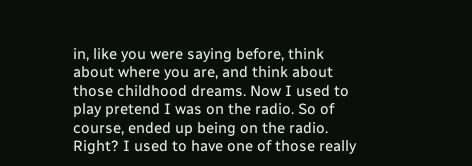in, like you were saying before, think about where you are, and think about those childhood dreams. Now I used to play pretend I was on the radio. So of course, ended up being on the radio. Right? I used to have one of those really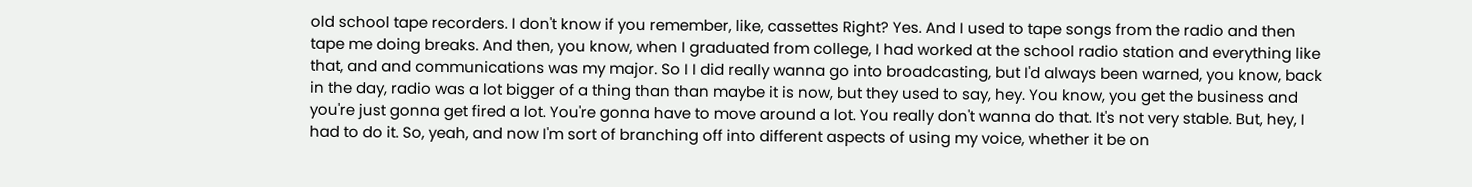old school tape recorders. I don't know if you remember, like, cassettes Right? Yes. And I used to tape songs from the radio and then tape me doing breaks. And then, you know, when I graduated from college, I had worked at the school radio station and everything like that, and and communications was my major. So I I did really wanna go into broadcasting, but I'd always been warned, you know, back in the day, radio was a lot bigger of a thing than than maybe it is now, but they used to say, hey. You know, you get the business and you're just gonna get fired a lot. You're gonna have to move around a lot. You really don't wanna do that. It's not very stable. But, hey, I had to do it. So, yeah, and now I'm sort of branching off into different aspects of using my voice, whether it be on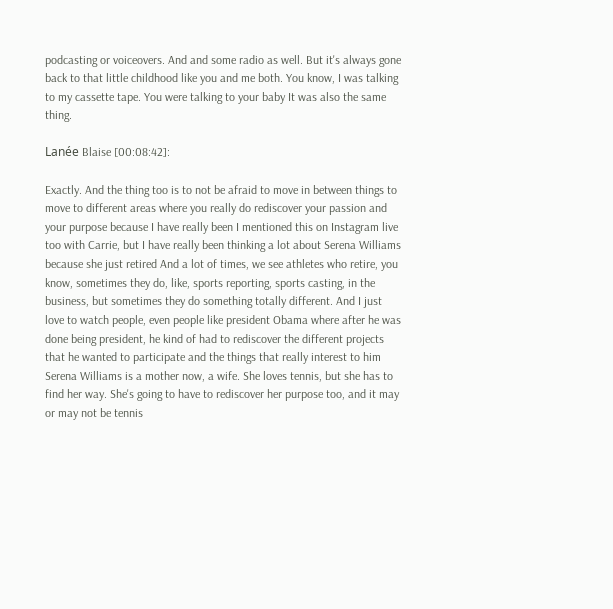podcasting or voiceovers. And and some radio as well. But it's always gone back to that little childhood like you and me both. You know, I was talking to my cassette tape. You were talking to your baby It was also the same thing.

Lanée Blaise [00:08:42]:

Exactly. And the thing too is to not be afraid to move in between things to move to different areas where you really do rediscover your passion and your purpose because I have really been I mentioned this on Instagram live too with Carrie, but I have really been thinking a lot about Serena Williams because she just retired And a lot of times, we see athletes who retire, you know, sometimes they do, like, sports reporting, sports casting, in the business, but sometimes they do something totally different. And I just love to watch people, even people like president Obama where after he was done being president, he kind of had to rediscover the different projects that he wanted to participate and the things that really interest to him Serena Williams is a mother now, a wife. She loves tennis, but she has to find her way. She's going to have to rediscover her purpose too, and it may or may not be tennis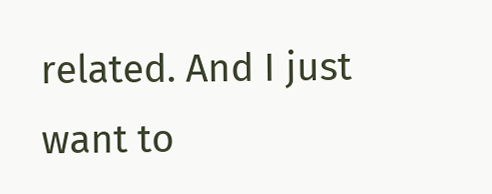related. And I just want to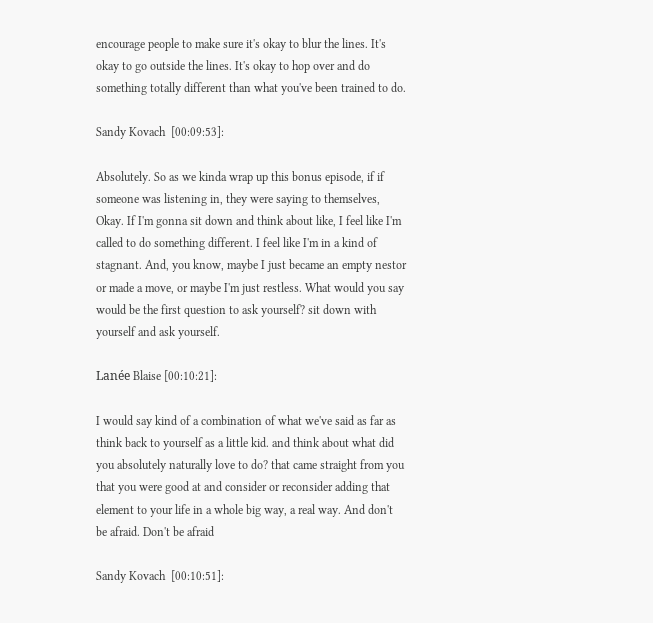encourage people to make sure it's okay to blur the lines. It's okay to go outside the lines. It's okay to hop over and do something totally different than what you've been trained to do.

Sandy Kovach  [00:09:53]:

Absolutely. So as we kinda wrap up this bonus episode, if if someone was listening in, they were saying to themselves, Okay. If I'm gonna sit down and think about like, I feel like I'm called to do something different. I feel like I'm in a kind of stagnant. And, you know, maybe I just became an empty nestor or made a move, or maybe I'm just restless. What would you say would be the first question to ask yourself? sit down with yourself and ask yourself.

Lanée Blaise [00:10:21]:

I would say kind of a combination of what we've said as far as think back to yourself as a little kid. and think about what did you absolutely naturally love to do? that came straight from you that you were good at and consider or reconsider adding that element to your life in a whole big way, a real way. And don't be afraid. Don't be afraid

Sandy Kovach  [00:10:51]: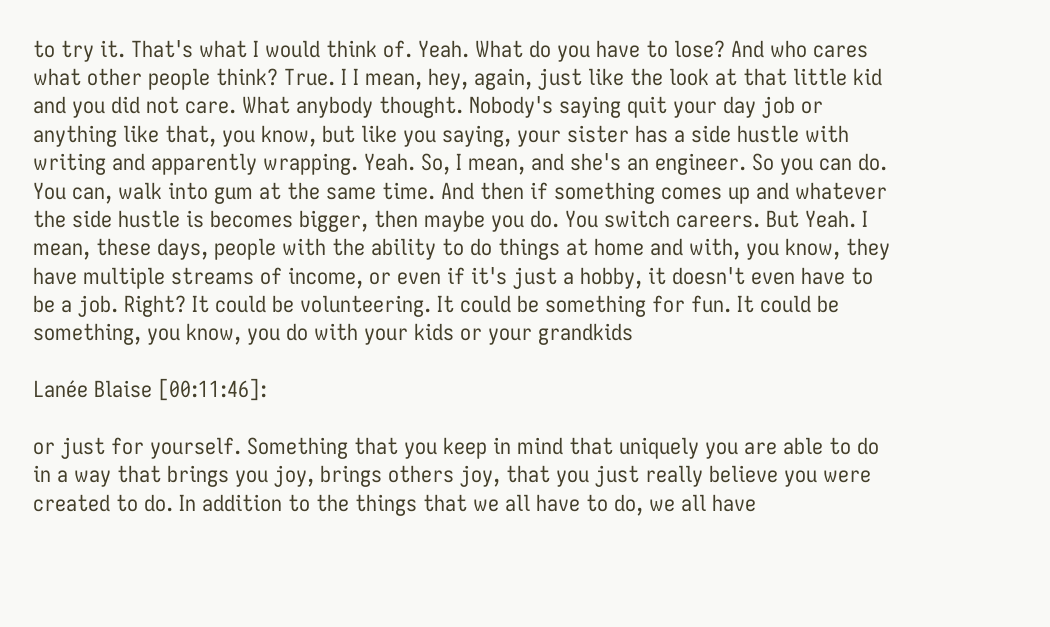to try it. That's what I would think of. Yeah. What do you have to lose? And who cares what other people think? True. I I mean, hey, again, just like the look at that little kid and you did not care. What anybody thought. Nobody's saying quit your day job or anything like that, you know, but like you saying, your sister has a side hustle with writing and apparently wrapping. Yeah. So, I mean, and she's an engineer. So you can do. You can, walk into gum at the same time. And then if something comes up and whatever the side hustle is becomes bigger, then maybe you do. You switch careers. But Yeah. I mean, these days, people with the ability to do things at home and with, you know, they have multiple streams of income, or even if it's just a hobby, it doesn't even have to be a job. Right? It could be volunteering. It could be something for fun. It could be something, you know, you do with your kids or your grandkids

Lanée Blaise [00:11:46]:

or just for yourself. Something that you keep in mind that uniquely you are able to do in a way that brings you joy, brings others joy, that you just really believe you were created to do. In addition to the things that we all have to do, we all have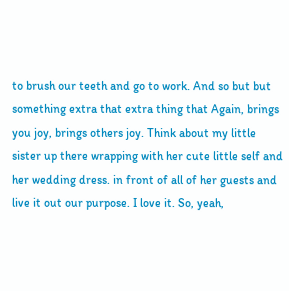to brush our teeth and go to work. And so but but something extra that extra thing that Again, brings you joy, brings others joy. Think about my little sister up there wrapping with her cute little self and her wedding dress. in front of all of her guests and live it out our purpose. I love it. So, yeah,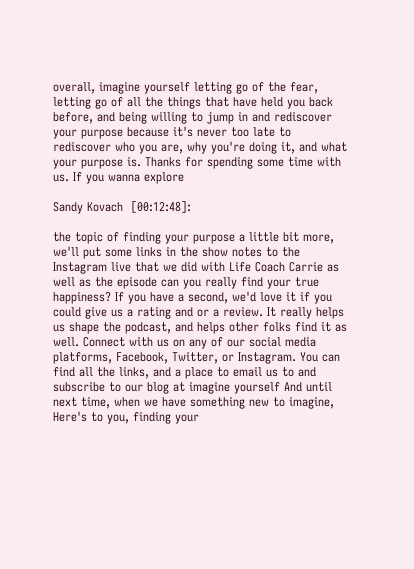overall, imagine yourself letting go of the fear, letting go of all the things that have held you back before, and being willing to jump in and rediscover your purpose because it's never too late to rediscover who you are, why you're doing it, and what your purpose is. Thanks for spending some time with us. If you wanna explore

Sandy Kovach  [00:12:48]:

the topic of finding your purpose a little bit more, we'll put some links in the show notes to the Instagram live that we did with Life Coach Carrie as well as the episode can you really find your true happiness? If you have a second, we'd love it if you could give us a rating and or a review. It really helps us shape the podcast, and helps other folks find it as well. Connect with us on any of our social media platforms, Facebook, Twitter, or Instagram. You can find all the links, and a place to email us to and subscribe to our blog at imagine yourself And until next time, when we have something new to imagine, Here's to you, finding your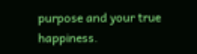purpose and your true happiness.